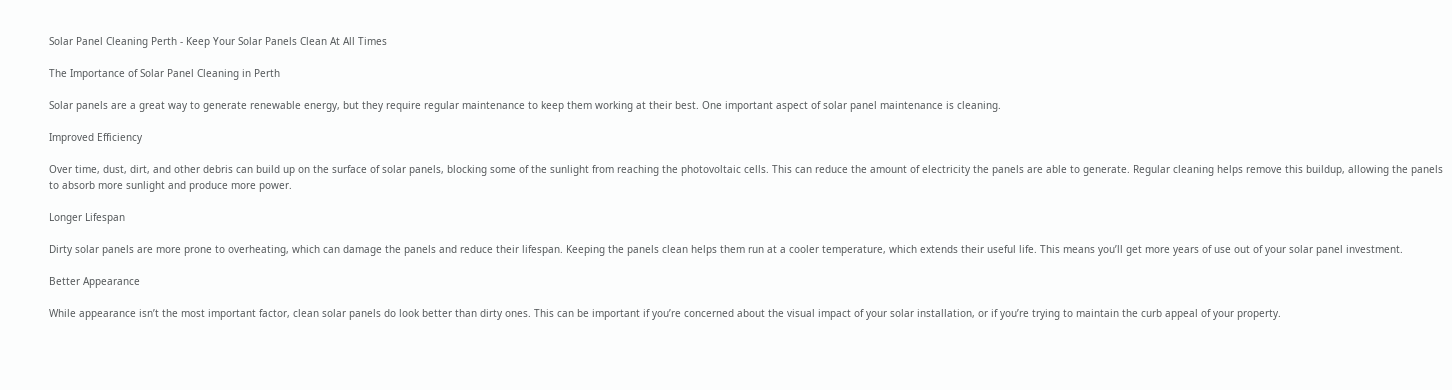Solar Panel Cleaning Perth - Keep Your Solar Panels Clean At All Times

The Importance of Solar Panel Cleaning in Perth

Solar panels are a great way to generate renewable energy, but they require regular maintenance to keep them working at their best. One important aspect of solar panel maintenance is cleaning.

Improved Efficiency

Over time, dust, dirt, and other debris can build up on the surface of solar panels, blocking some of the sunlight from reaching the photovoltaic cells. This can reduce the amount of electricity the panels are able to generate. Regular cleaning helps remove this buildup, allowing the panels to absorb more sunlight and produce more power.

Longer Lifespan

Dirty solar panels are more prone to overheating, which can damage the panels and reduce their lifespan. Keeping the panels clean helps them run at a cooler temperature, which extends their useful life. This means you’ll get more years of use out of your solar panel investment.

Better Appearance

While appearance isn’t the most important factor, clean solar panels do look better than dirty ones. This can be important if you’re concerned about the visual impact of your solar installation, or if you’re trying to maintain the curb appeal of your property.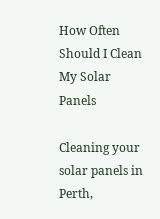How Often Should I Clean My Solar Panels

Cleaning your solar panels in Perth,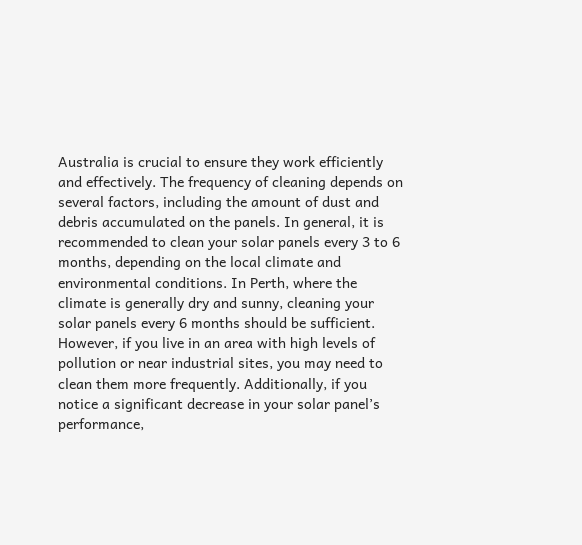Australia is crucial to ensure they work efficiently and effectively. The frequency of cleaning depends on several factors, including the amount of dust and debris accumulated on the panels. In general, it is recommended to clean your solar panels every 3 to 6 months, depending on the local climate and environmental conditions. In Perth, where the climate is generally dry and sunny, cleaning your solar panels every 6 months should be sufficient. However, if you live in an area with high levels of pollution or near industrial sites, you may need to clean them more frequently. Additionally, if you notice a significant decrease in your solar panel’s performance,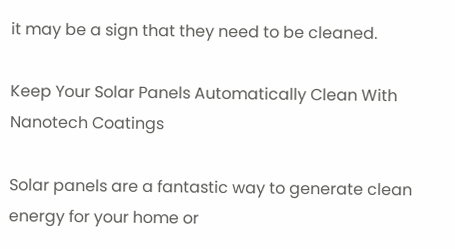it may be a sign that they need to be cleaned.

Keep Your Solar Panels Automatically Clean With Nanotech Coatings

Solar panels are a fantastic way to generate clean energy for your home or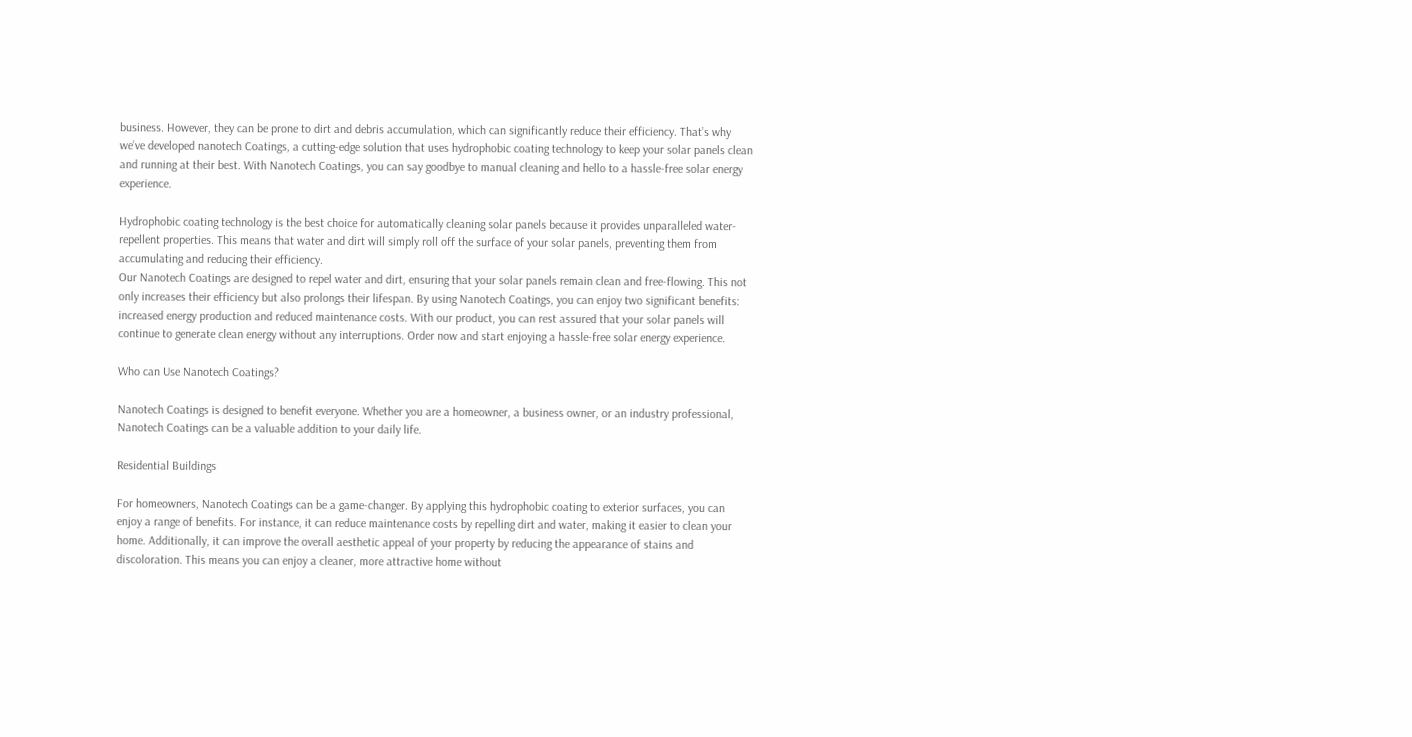business. However, they can be prone to dirt and debris accumulation, which can significantly reduce their efficiency. That’s why we’ve developed nanotech Coatings, a cutting-edge solution that uses hydrophobic coating technology to keep your solar panels clean and running at their best. With Nanotech Coatings, you can say goodbye to manual cleaning and hello to a hassle-free solar energy experience.

Hydrophobic coating technology is the best choice for automatically cleaning solar panels because it provides unparalleled water-repellent properties. This means that water and dirt will simply roll off the surface of your solar panels, preventing them from accumulating and reducing their efficiency.
Our Nanotech Coatings are designed to repel water and dirt, ensuring that your solar panels remain clean and free-flowing. This not only increases their efficiency but also prolongs their lifespan. By using Nanotech Coatings, you can enjoy two significant benefits: increased energy production and reduced maintenance costs. With our product, you can rest assured that your solar panels will continue to generate clean energy without any interruptions. Order now and start enjoying a hassle-free solar energy experience.

Who can Use Nanotech Coatings?

Nanotech Coatings is designed to benefit everyone. Whether you are a homeowner, a business owner, or an industry professional, Nanotech Coatings can be a valuable addition to your daily life.

Residential Buildings

For homeowners, Nanotech Coatings can be a game-changer. By applying this hydrophobic coating to exterior surfaces, you can enjoy a range of benefits. For instance, it can reduce maintenance costs by repelling dirt and water, making it easier to clean your home. Additionally, it can improve the overall aesthetic appeal of your property by reducing the appearance of stains and discoloration. This means you can enjoy a cleaner, more attractive home without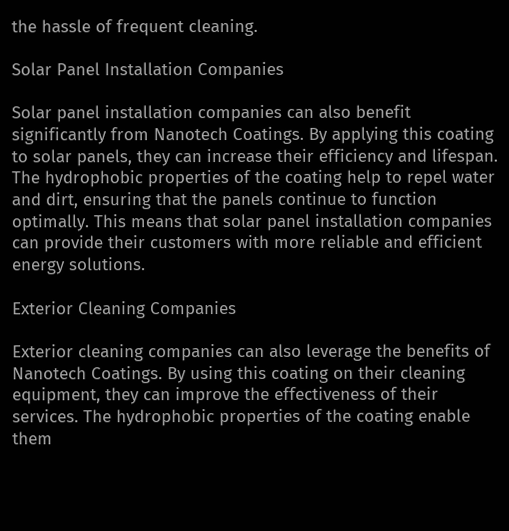the hassle of frequent cleaning.

Solar Panel Installation Companies

Solar panel installation companies can also benefit significantly from Nanotech Coatings. By applying this coating to solar panels, they can increase their efficiency and lifespan. The hydrophobic properties of the coating help to repel water and dirt, ensuring that the panels continue to function optimally. This means that solar panel installation companies can provide their customers with more reliable and efficient energy solutions.

Exterior Cleaning Companies

Exterior cleaning companies can also leverage the benefits of Nanotech Coatings. By using this coating on their cleaning equipment, they can improve the effectiveness of their services. The hydrophobic properties of the coating enable them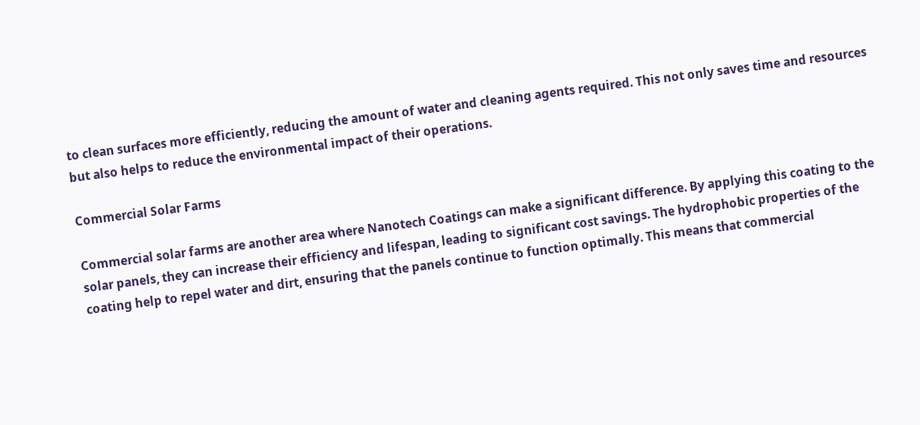to clean surfaces more efficiently, reducing the amount of water and cleaning agents required. This not only saves time and resources but also helps to reduce the environmental impact of their operations.

Commercial Solar Farms

Commercial solar farms are another area where Nanotech Coatings can make a significant difference. By applying this coating to the solar panels, they can increase their efficiency and lifespan, leading to significant cost savings. The hydrophobic properties of the coating help to repel water and dirt, ensuring that the panels continue to function optimally. This means that commercial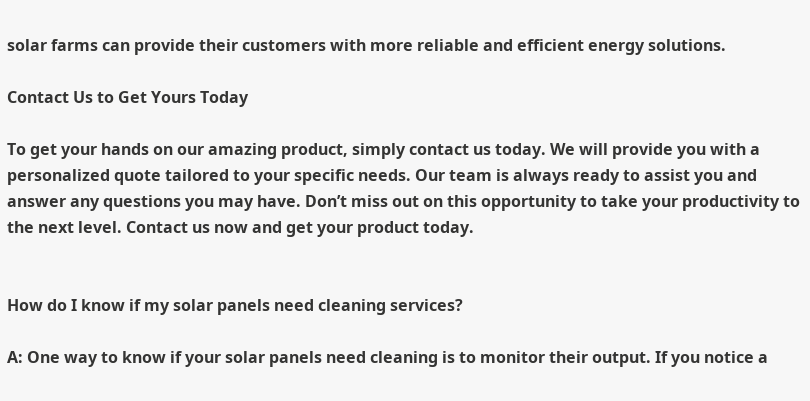solar farms can provide their customers with more reliable and efficient energy solutions.

Contact Us to Get Yours Today

To get your hands on our amazing product, simply contact us today. We will provide you with a personalized quote tailored to your specific needs. Our team is always ready to assist you and answer any questions you may have. Don’t miss out on this opportunity to take your productivity to the next level. Contact us now and get your product today.


How do I know if my solar panels need cleaning services?

A: One way to know if your solar panels need cleaning is to monitor their output. If you notice a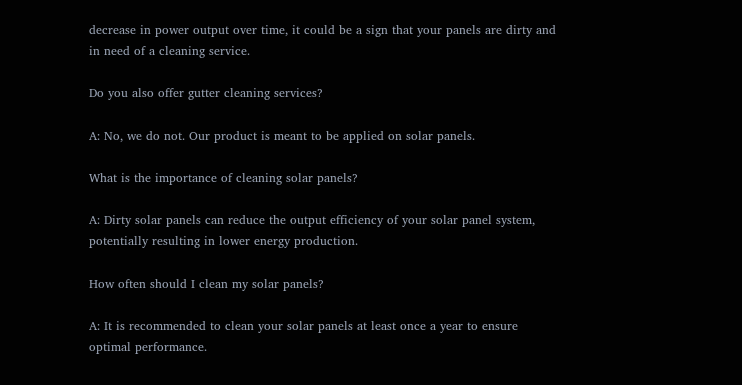decrease in power output over time, it could be a sign that your panels are dirty and in need of a cleaning service.

Do you also offer gutter cleaning services?

A: No, we do not. Our product is meant to be applied on solar panels.

What is the importance of cleaning solar panels?

A: Dirty solar panels can reduce the output efficiency of your solar panel system, potentially resulting in lower energy production.

How often should I clean my solar panels?

A: It is recommended to clean your solar panels at least once a year to ensure optimal performance.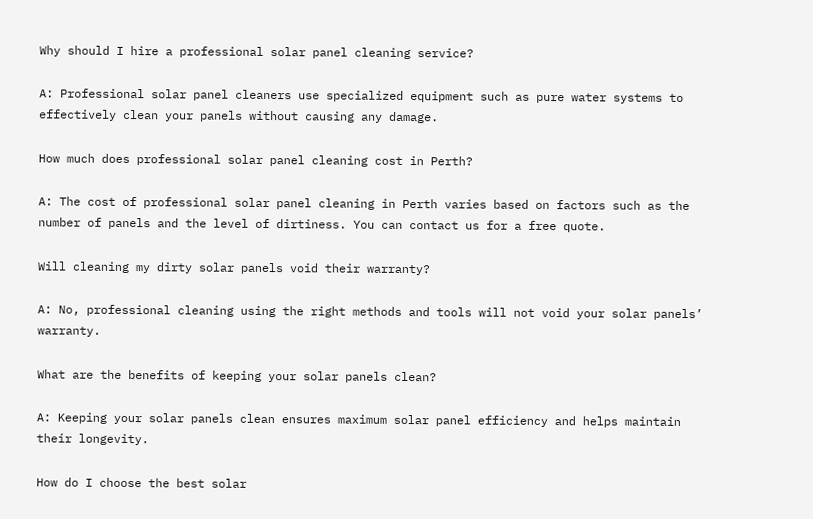Why should I hire a professional solar panel cleaning service?

A: Professional solar panel cleaners use specialized equipment such as pure water systems to effectively clean your panels without causing any damage.

How much does professional solar panel cleaning cost in Perth?

A: The cost of professional solar panel cleaning in Perth varies based on factors such as the number of panels and the level of dirtiness. You can contact us for a free quote.

Will cleaning my dirty solar panels void their warranty?

A: No, professional cleaning using the right methods and tools will not void your solar panels’ warranty.

What are the benefits of keeping your solar panels clean?

A: Keeping your solar panels clean ensures maximum solar panel efficiency and helps maintain their longevity.

How do I choose the best solar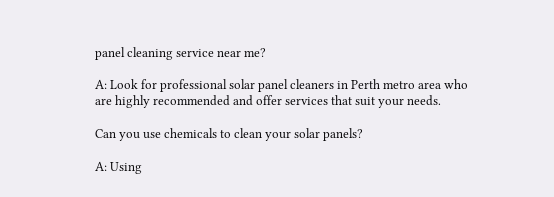panel cleaning service near me?

A: Look for professional solar panel cleaners in Perth metro area who are highly recommended and offer services that suit your needs.

Can you use chemicals to clean your solar panels?

A: Using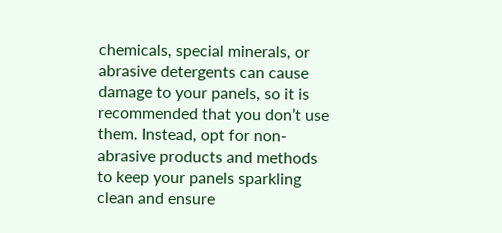chemicals, special minerals, or abrasive detergents can cause damage to your panels, so it is recommended that you don’t use them. Instead, opt for non-abrasive products and methods to keep your panels sparkling clean and ensure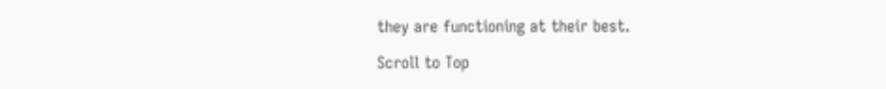they are functioning at their best.

Scroll to Top